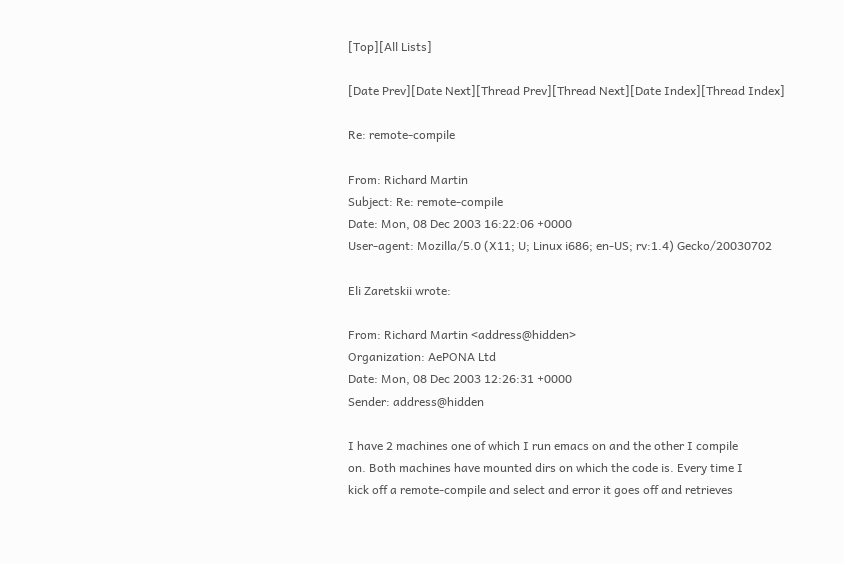[Top][All Lists]

[Date Prev][Date Next][Thread Prev][Thread Next][Date Index][Thread Index]

Re: remote-compile

From: Richard Martin
Subject: Re: remote-compile
Date: Mon, 08 Dec 2003 16:22:06 +0000
User-agent: Mozilla/5.0 (X11; U; Linux i686; en-US; rv:1.4) Gecko/20030702

Eli Zaretskii wrote:

From: Richard Martin <address@hidden>
Organization: AePONA Ltd
Date: Mon, 08 Dec 2003 12:26:31 +0000
Sender: address@hidden

I have 2 machines one of which I run emacs on and the other I compile
on. Both machines have mounted dirs on which the code is. Every time I
kick off a remote-compile and select and error it goes off and retrieves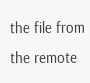the file from the remote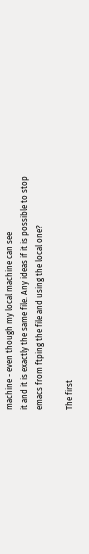machine - even though my local machine can see
it and it is exactly the same file. Any ideas if it is possible to stop
emacs from ftping the file and using the local one?

The first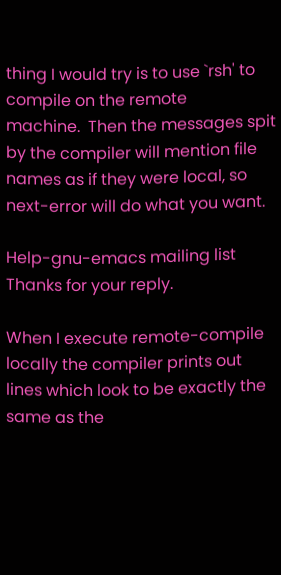thing I would try is to use `rsh' to compile on the remote
machine.  Then the messages spit by the compiler will mention file
names as if they were local, so next-error will do what you want.

Help-gnu-emacs mailing list
Thanks for your reply.

When I execute remote-compile locally the compiler prints out lines which look to be exactly the same as the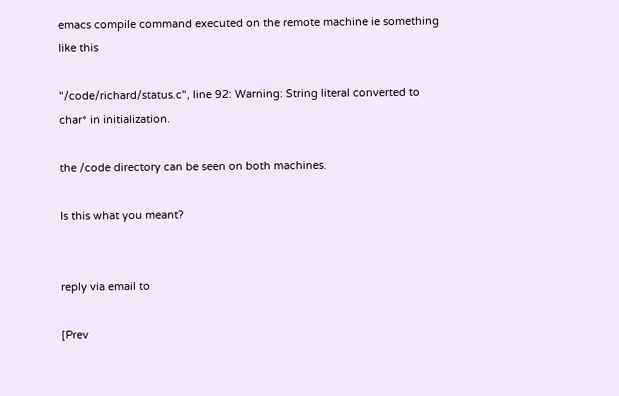emacs compile command executed on the remote machine ie something like this

"/code/richard/status.c", line 92: Warning: String literal converted to char* in initialization.

the /code directory can be seen on both machines.

Is this what you meant?


reply via email to

[Prev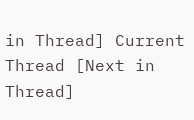in Thread] Current Thread [Next in Thread]